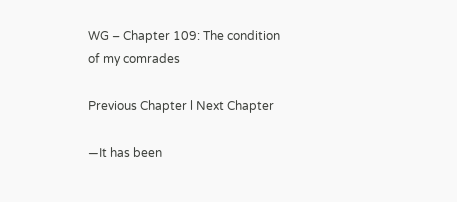WG – Chapter 109: The condition of my comrades

Previous Chapter l Next Chapter

—It has been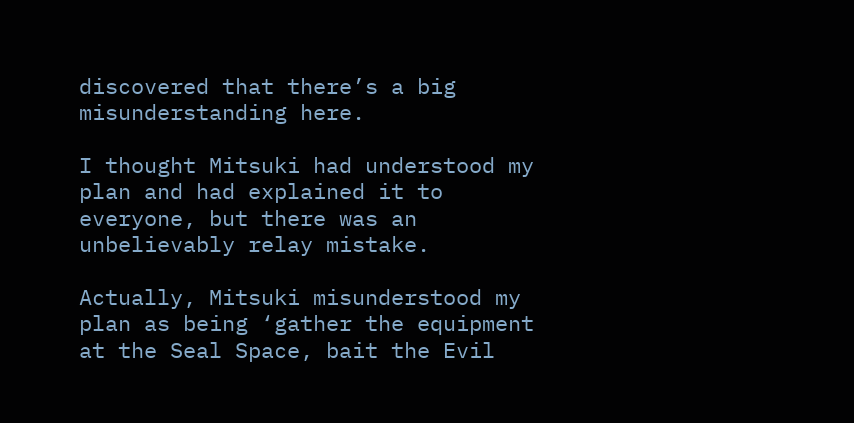discovered that there’s a big misunderstanding here.

I thought Mitsuki had understood my plan and had explained it to everyone, but there was an unbelievably relay mistake.

Actually, Mitsuki misunderstood my plan as being ‘gather the equipment at the Seal Space, bait the Evil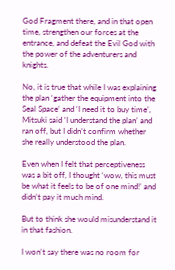God Fragment there, and in that open time, strengthen our forces at the entrance, and defeat the Evil God with the power of the adventurers and knights.

No, it is true that while I was explaining the plan ‘gather the equipment into the Seal Space’ and ‘I need it to buy time’, Mitsuki said ‘I understand the plan’ and ran off, but I didn’t confirm whether she really understood the plan.

Even when I felt that perceptiveness was a bit off, I thought ‘wow, this must be what it feels to be of one mind!’ and didn’t pay it much mind.

But to think she would misunderstand it in that fashion.

I won’t say there was no room for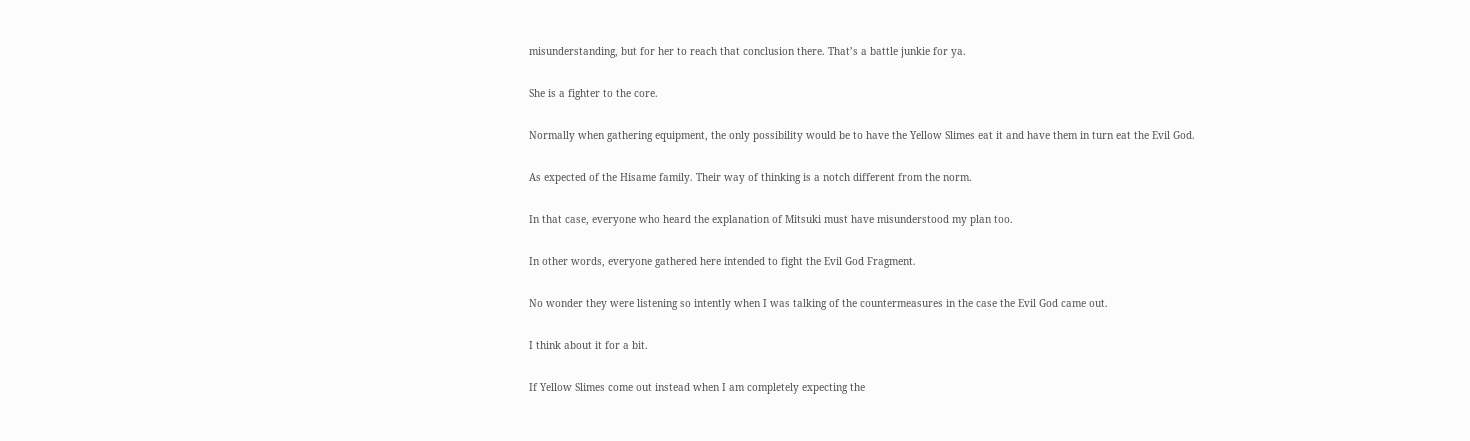misunderstanding, but for her to reach that conclusion there. That’s a battle junkie for ya.

She is a fighter to the core.

Normally when gathering equipment, the only possibility would be to have the Yellow Slimes eat it and have them in turn eat the Evil God.

As expected of the Hisame family. Their way of thinking is a notch different from the norm.

In that case, everyone who heard the explanation of Mitsuki must have misunderstood my plan too.

In other words, everyone gathered here intended to fight the Evil God Fragment.

No wonder they were listening so intently when I was talking of the countermeasures in the case the Evil God came out.

I think about it for a bit.

If Yellow Slimes come out instead when I am completely expecting the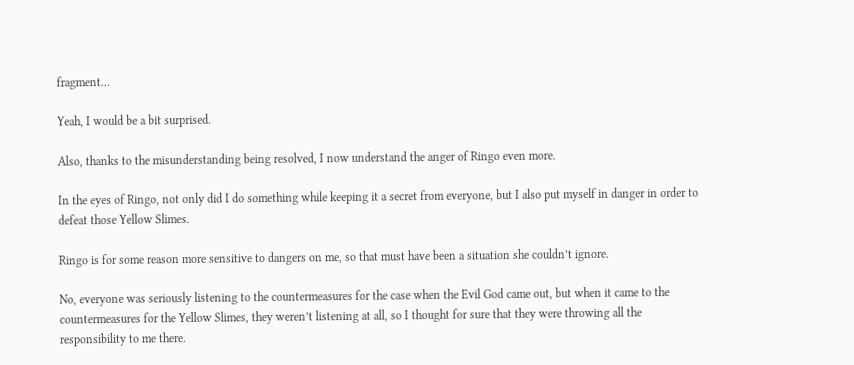fragment…

Yeah, I would be a bit surprised.

Also, thanks to the misunderstanding being resolved, I now understand the anger of Ringo even more.

In the eyes of Ringo, not only did I do something while keeping it a secret from everyone, but I also put myself in danger in order to defeat those Yellow Slimes.

Ringo is for some reason more sensitive to dangers on me, so that must have been a situation she couldn’t ignore.

No, everyone was seriously listening to the countermeasures for the case when the Evil God came out, but when it came to the countermeasures for the Yellow Slimes, they weren’t listening at all, so I thought for sure that they were throwing all the responsibility to me there.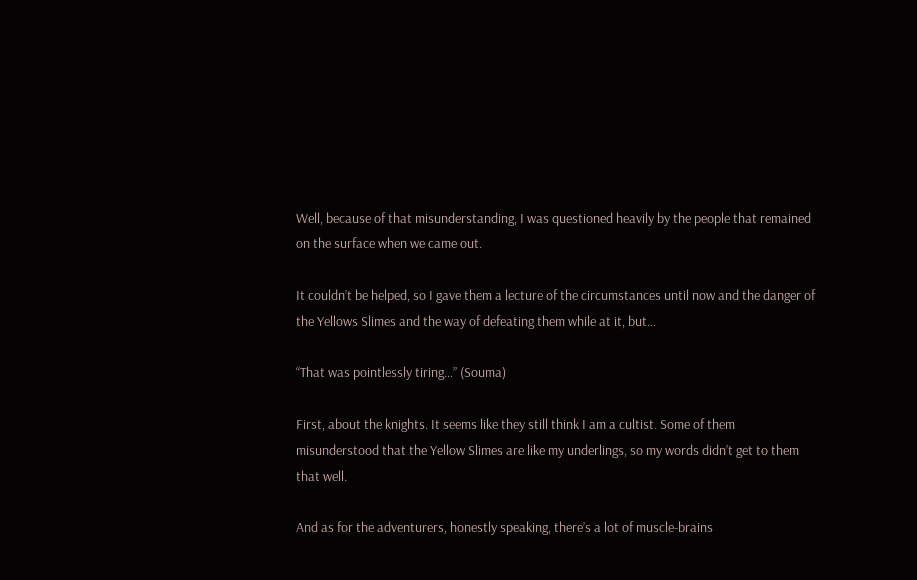Well, because of that misunderstanding, I was questioned heavily by the people that remained on the surface when we came out.

It couldn’t be helped, so I gave them a lecture of the circumstances until now and the danger of the Yellows Slimes and the way of defeating them while at it, but…

“That was pointlessly tiring…” (Souma)

First, about the knights. It seems like they still think I am a cultist. Some of them misunderstood that the Yellow Slimes are like my underlings, so my words didn’t get to them that well.

And as for the adventurers, honestly speaking, there’s a lot of muscle-brains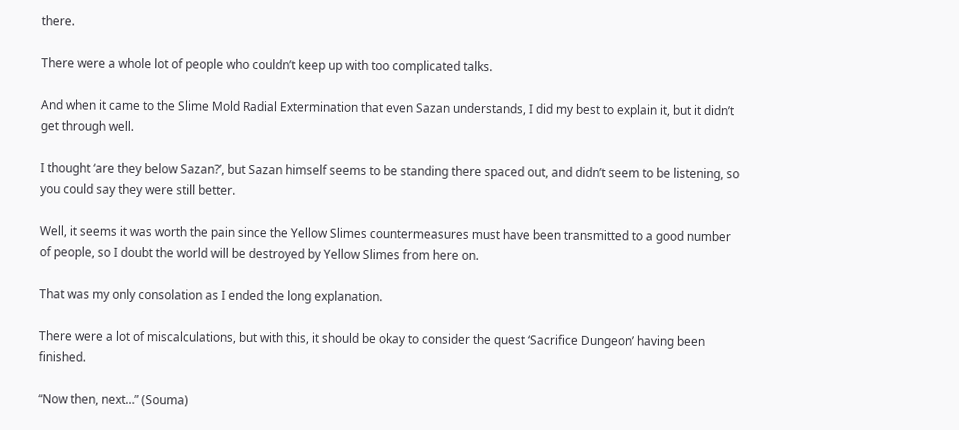there.

There were a whole lot of people who couldn’t keep up with too complicated talks.

And when it came to the Slime Mold Radial Extermination that even Sazan understands, I did my best to explain it, but it didn’t get through well.

I thought ‘are they below Sazan?’, but Sazan himself seems to be standing there spaced out, and didn’t seem to be listening, so you could say they were still better.

Well, it seems it was worth the pain since the Yellow Slimes countermeasures must have been transmitted to a good number of people, so I doubt the world will be destroyed by Yellow Slimes from here on.

That was my only consolation as I ended the long explanation.

There were a lot of miscalculations, but with this, it should be okay to consider the quest ‘Sacrifice Dungeon’ having been finished.

“Now then, next…” (Souma)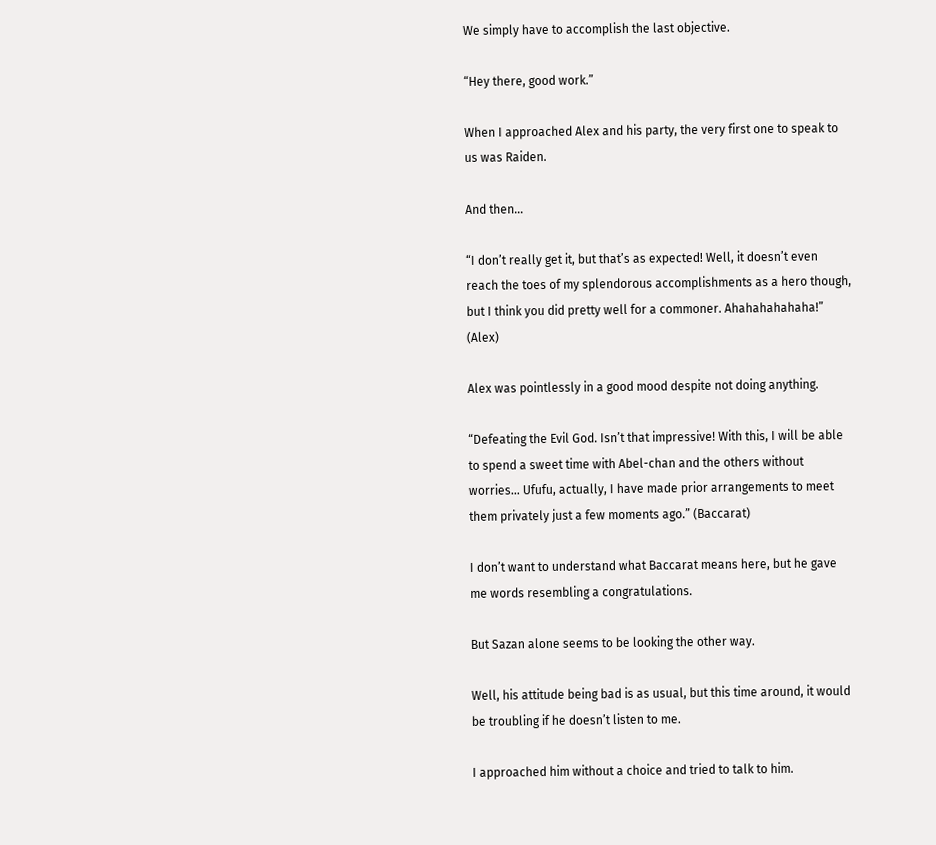We simply have to accomplish the last objective.

“Hey there, good work.”

When I approached Alex and his party, the very first one to speak to us was Raiden.

And then…

“I don’t really get it, but that’s as expected! Well, it doesn’t even reach the toes of my splendorous accomplishments as a hero though, but I think you did pretty well for a commoner. Ahahahahahaha!” (Alex)

Alex was pointlessly in a good mood despite not doing anything.

“Defeating the Evil God. Isn’t that impressive! With this, I will be able to spend a sweet time with Abel-chan and the others without worries… Ufufu, actually, I have made prior arrangements to meet them privately just a few moments ago.” (Baccarat)

I don’t want to understand what Baccarat means here, but he gave me words resembling a congratulations.

But Sazan alone seems to be looking the other way.

Well, his attitude being bad is as usual, but this time around, it would be troubling if he doesn’t listen to me.

I approached him without a choice and tried to talk to him.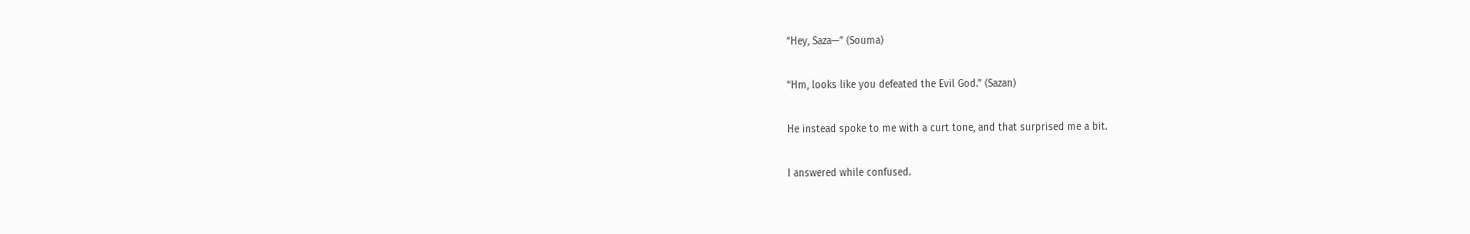“Hey, Saza—” (Souma)

“Hm, looks like you defeated the Evil God.” (Sazan)

He instead spoke to me with a curt tone, and that surprised me a bit.

I answered while confused.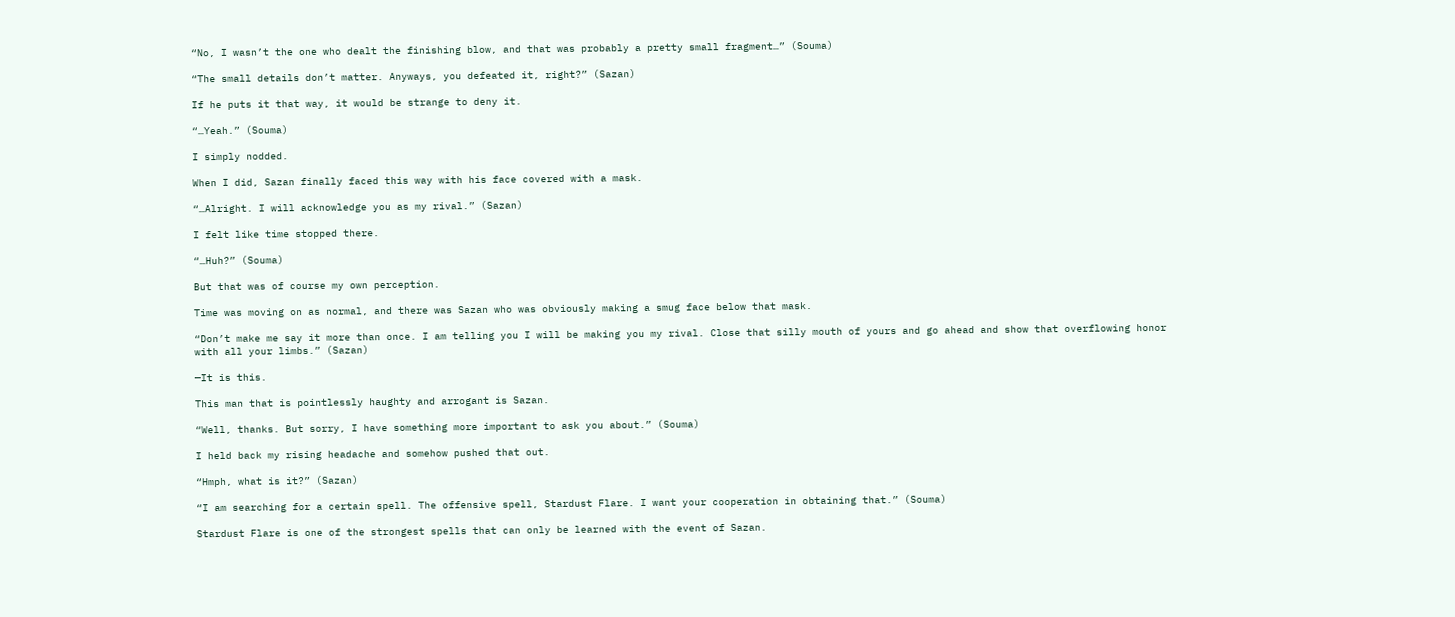“No, I wasn’t the one who dealt the finishing blow, and that was probably a pretty small fragment…” (Souma)

“The small details don’t matter. Anyways, you defeated it, right?” (Sazan)

If he puts it that way, it would be strange to deny it.

“…Yeah.” (Souma)

I simply nodded.

When I did, Sazan finally faced this way with his face covered with a mask.

“…Alright. I will acknowledge you as my rival.” (Sazan)

I felt like time stopped there.

“…Huh?” (Souma)

But that was of course my own perception.

Time was moving on as normal, and there was Sazan who was obviously making a smug face below that mask.

“Don’t make me say it more than once. I am telling you I will be making you my rival. Close that silly mouth of yours and go ahead and show that overflowing honor with all your limbs.” (Sazan)

—It is this.

This man that is pointlessly haughty and arrogant is Sazan.

“Well, thanks. But sorry, I have something more important to ask you about.” (Souma)

I held back my rising headache and somehow pushed that out.

“Hmph, what is it?” (Sazan)

“I am searching for a certain spell. The offensive spell, Stardust Flare. I want your cooperation in obtaining that.” (Souma)

Stardust Flare is one of the strongest spells that can only be learned with the event of Sazan.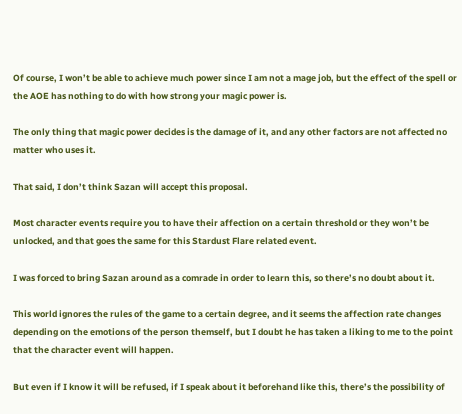Of course, I won’t be able to achieve much power since I am not a mage job, but the effect of the spell or the AOE has nothing to do with how strong your magic power is.

The only thing that magic power decides is the damage of it, and any other factors are not affected no matter who uses it.

That said, I don’t think Sazan will accept this proposal.

Most character events require you to have their affection on a certain threshold or they won’t be unlocked, and that goes the same for this Stardust Flare related event.

I was forced to bring Sazan around as a comrade in order to learn this, so there’s no doubt about it.

This world ignores the rules of the game to a certain degree, and it seems the affection rate changes depending on the emotions of the person themself, but I doubt he has taken a liking to me to the point that the character event will happen.

But even if I know it will be refused, if I speak about it beforehand like this, there’s the possibility of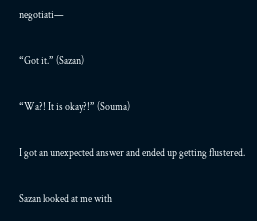negotiati—

“Got it.” (Sazan)

“Wa?! It is okay?!” (Souma)

I got an unexpected answer and ended up getting flustered.

Sazan looked at me with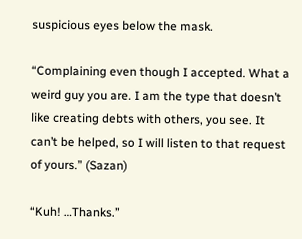suspicious eyes below the mask.

“Complaining even though I accepted. What a weird guy you are. I am the type that doesn’t like creating debts with others, you see. It can’t be helped, so I will listen to that request of yours.” (Sazan)

“Kuh! …Thanks.”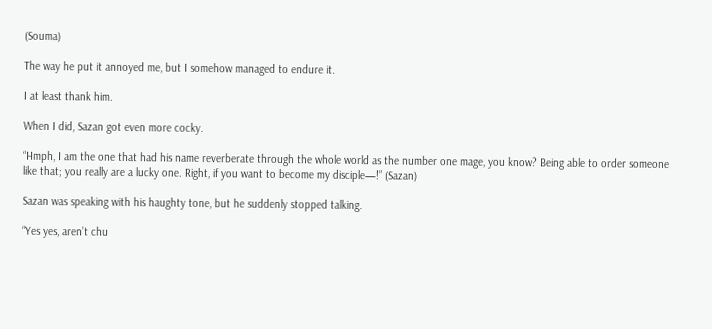(Souma)

The way he put it annoyed me, but I somehow managed to endure it.

I at least thank him.

When I did, Sazan got even more cocky.

“Hmph, I am the one that had his name reverberate through the whole world as the number one mage, you know? Being able to order someone like that; you really are a lucky one. Right, if you want to become my disciple—!” (Sazan)

Sazan was speaking with his haughty tone, but he suddenly stopped talking.

“Yes yes, aren’t chu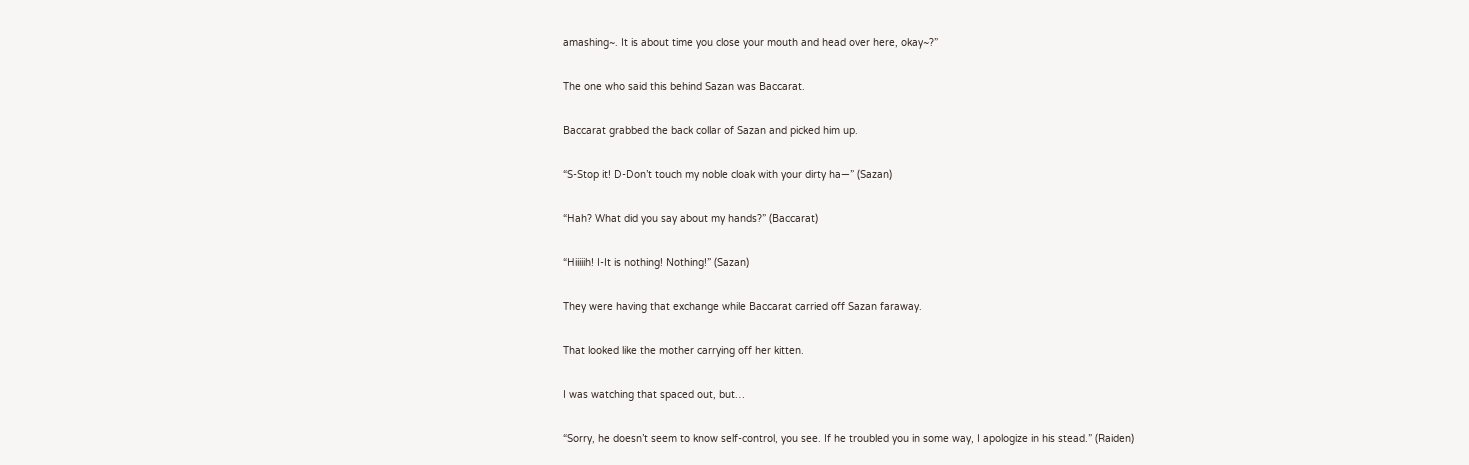amashing~. It is about time you close your mouth and head over here, okay~?”

The one who said this behind Sazan was Baccarat.

Baccarat grabbed the back collar of Sazan and picked him up.

“S-Stop it! D-Don’t touch my noble cloak with your dirty ha—” (Sazan)

“Hah? What did you say about my hands?” (Baccarat)

“Hiiiiih! I-It is nothing! Nothing!” (Sazan)

They were having that exchange while Baccarat carried off Sazan faraway.

That looked like the mother carrying off her kitten.

I was watching that spaced out, but…

“Sorry, he doesn’t seem to know self-control, you see. If he troubled you in some way, I apologize in his stead.” (Raiden)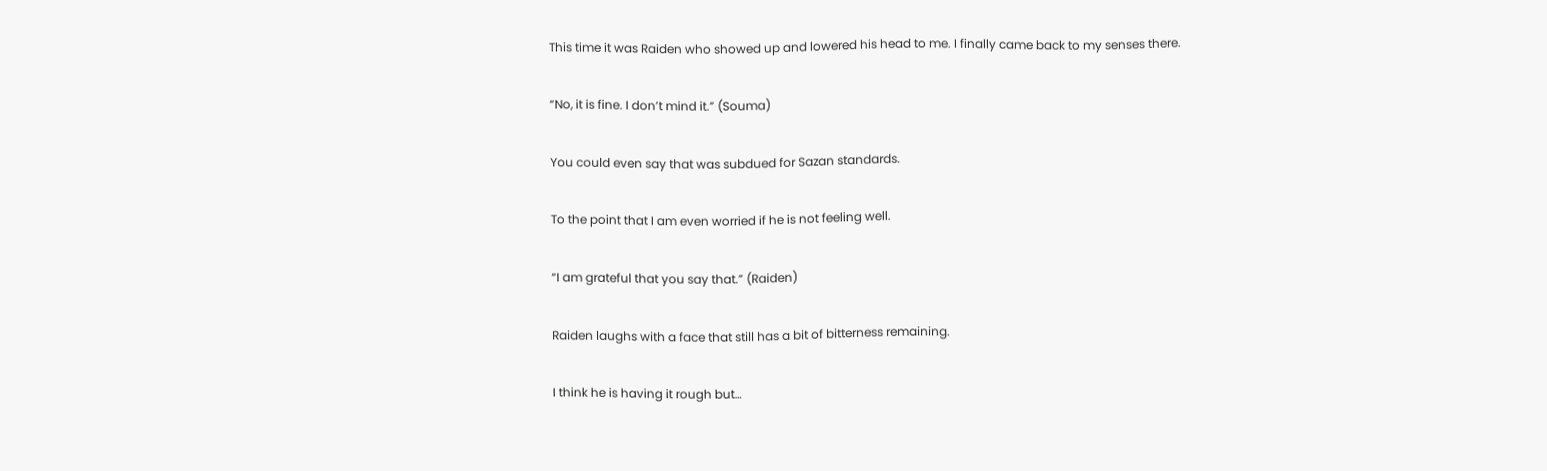This time it was Raiden who showed up and lowered his head to me. I finally came back to my senses there.

“No, it is fine. I don’t mind it.” (Souma)

You could even say that was subdued for Sazan standards.

To the point that I am even worried if he is not feeling well.

“I am grateful that you say that.” (Raiden)

Raiden laughs with a face that still has a bit of bitterness remaining.

I think he is having it rough but…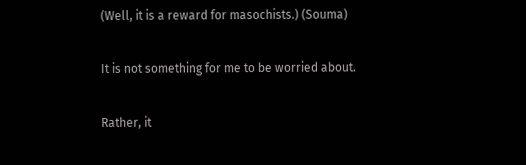(Well, it is a reward for masochists.) (Souma)

It is not something for me to be worried about.

Rather, it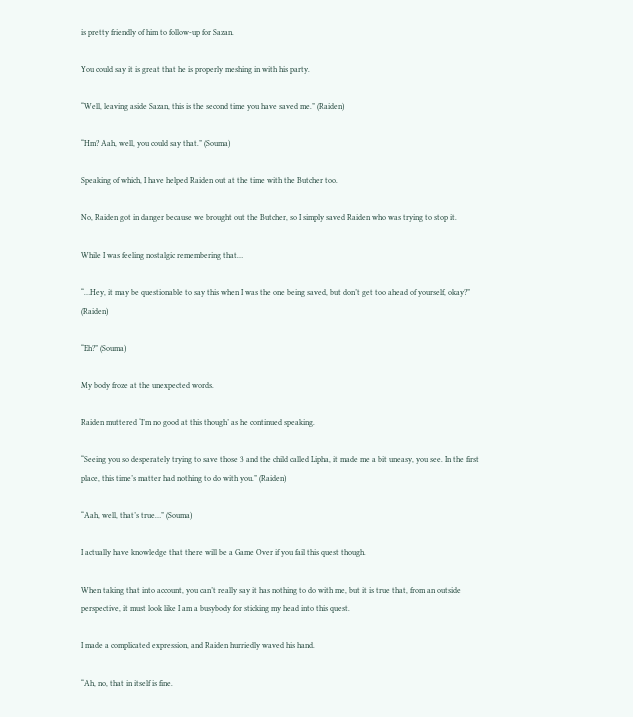is pretty friendly of him to follow-up for Sazan.

You could say it is great that he is properly meshing in with his party.

“Well, leaving aside Sazan, this is the second time you have saved me.” (Raiden)

“Hm? Aah, well, you could say that.” (Souma)

Speaking of which, I have helped Raiden out at the time with the Butcher too.

No, Raiden got in danger because we brought out the Butcher, so I simply saved Raiden who was trying to stop it.

While I was feeling nostalgic remembering that…

“…Hey, it may be questionable to say this when I was the one being saved, but don’t get too ahead of yourself, okay?” (Raiden)

“Eh?” (Souma)

My body froze at the unexpected words.

Raiden muttered ‘I’m no good at this though’ as he continued speaking.

“Seeing you so desperately trying to save those 3 and the child called Lipha, it made me a bit uneasy, you see. In the first place, this time’s matter had nothing to do with you.” (Raiden)

“Aah, well, that’s true…” (Souma)

I actually have knowledge that there will be a Game Over if you fail this quest though.

When taking that into account, you can’t really say it has nothing to do with me, but it is true that, from an outside perspective, it must look like I am a busybody for sticking my head into this quest.

I made a complicated expression, and Raiden hurriedly waved his hand.

“Ah, no, that in itself is fine.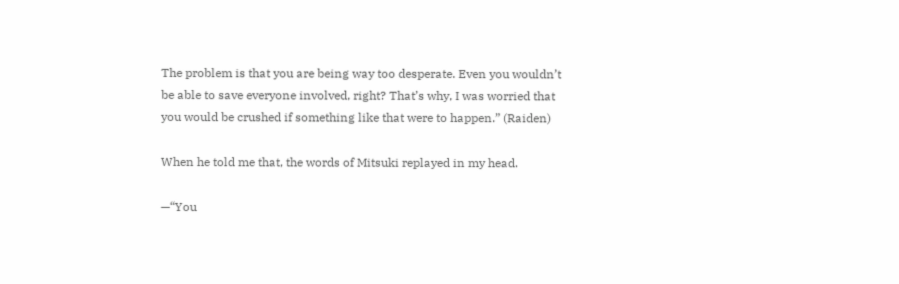The problem is that you are being way too desperate. Even you wouldn’t be able to save everyone involved, right? That’s why, I was worried that you would be crushed if something like that were to happen.” (Raiden)

When he told me that, the words of Mitsuki replayed in my head.

—“You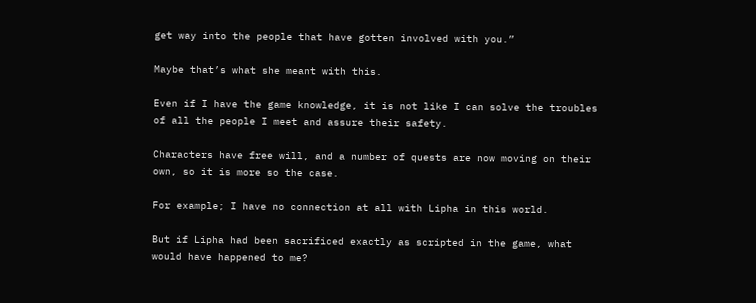get way into the people that have gotten involved with you.”

Maybe that’s what she meant with this.

Even if I have the game knowledge, it is not like I can solve the troubles of all the people I meet and assure their safety.

Characters have free will, and a number of quests are now moving on their own, so it is more so the case.

For example; I have no connection at all with Lipha in this world.

But if Lipha had been sacrificed exactly as scripted in the game, what would have happened to me?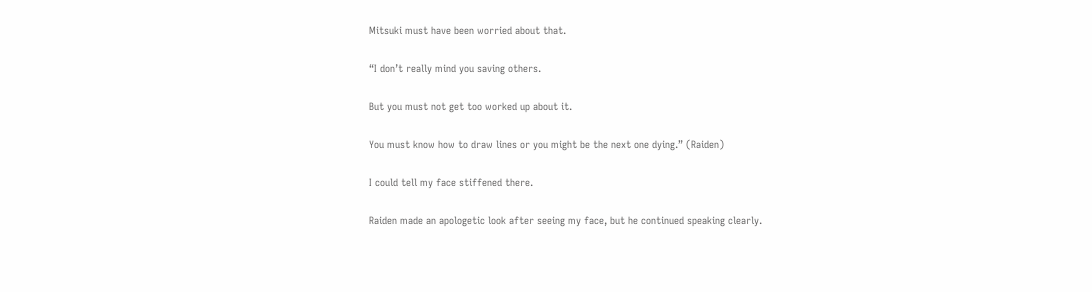Mitsuki must have been worried about that.

“I don’t really mind you saving others.

But you must not get too worked up about it.

You must know how to draw lines or you might be the next one dying.” (Raiden)

I could tell my face stiffened there.

Raiden made an apologetic look after seeing my face, but he continued speaking clearly.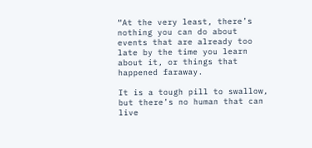“At the very least, there’s nothing you can do about events that are already too late by the time you learn about it, or things that happened faraway.

It is a tough pill to swallow, but there’s no human that can live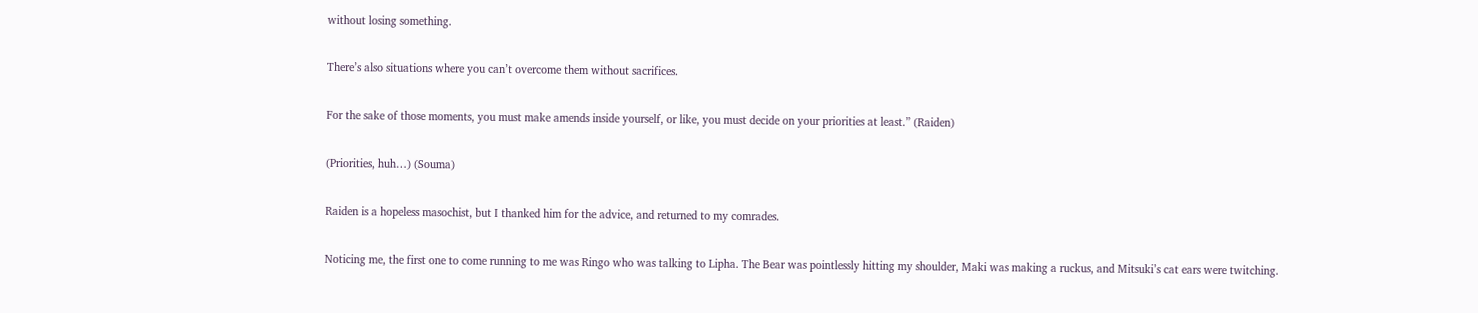without losing something.

There’s also situations where you can’t overcome them without sacrifices.

For the sake of those moments, you must make amends inside yourself, or like, you must decide on your priorities at least.” (Raiden)

(Priorities, huh…) (Souma)

Raiden is a hopeless masochist, but I thanked him for the advice, and returned to my comrades.

Noticing me, the first one to come running to me was Ringo who was talking to Lipha. The Bear was pointlessly hitting my shoulder, Maki was making a ruckus, and Mitsuki’s cat ears were twitching.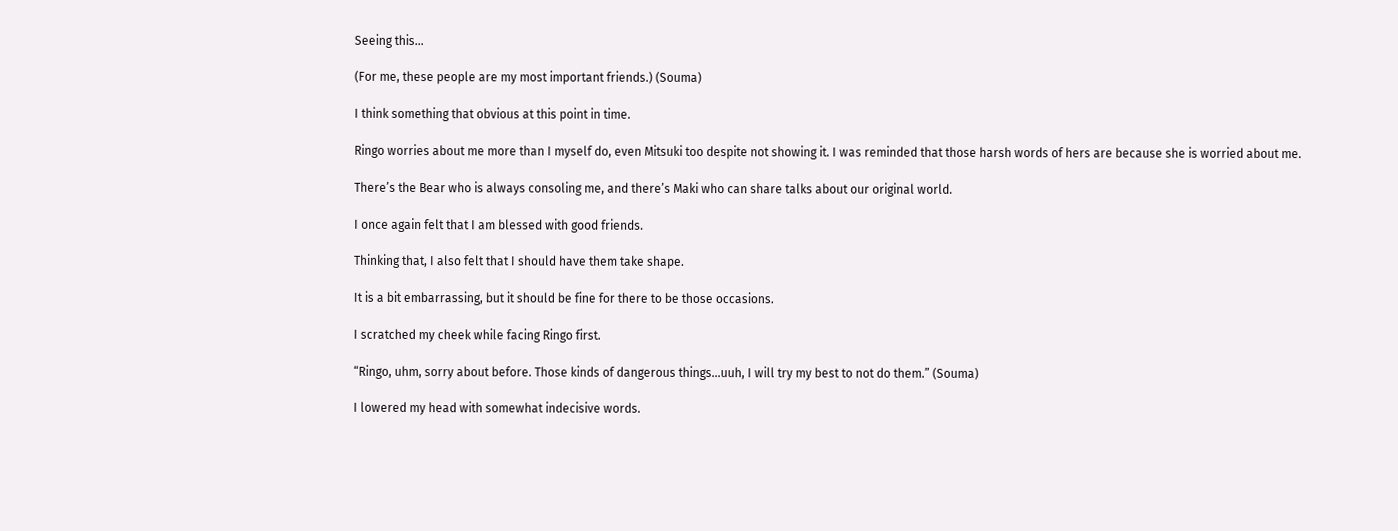Seeing this…

(For me, these people are my most important friends.) (Souma)

I think something that obvious at this point in time.

Ringo worries about me more than I myself do, even Mitsuki too despite not showing it. I was reminded that those harsh words of hers are because she is worried about me.

There’s the Bear who is always consoling me, and there’s Maki who can share talks about our original world.

I once again felt that I am blessed with good friends.

Thinking that, I also felt that I should have them take shape.

It is a bit embarrassing, but it should be fine for there to be those occasions.

I scratched my cheek while facing Ringo first.

“Ringo, uhm, sorry about before. Those kinds of dangerous things…uuh, I will try my best to not do them.” (Souma)

I lowered my head with somewhat indecisive words.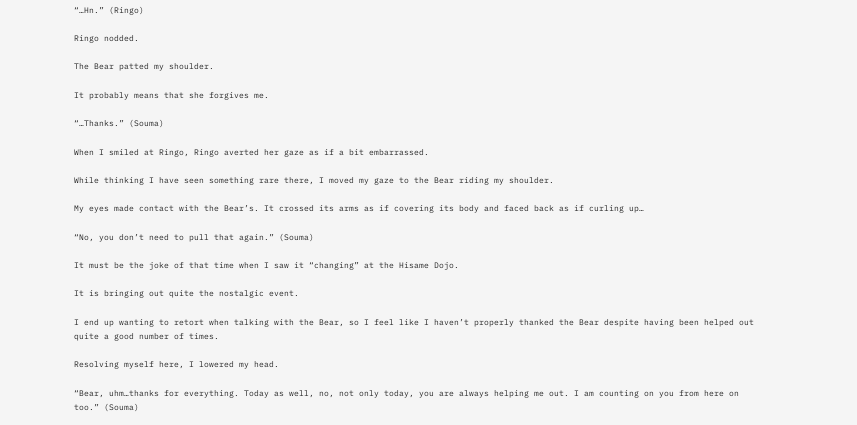“…Hn.” (Ringo)

Ringo nodded.

The Bear patted my shoulder.

It probably means that she forgives me.

“…Thanks.” (Souma)

When I smiled at Ringo, Ringo averted her gaze as if a bit embarrassed.

While thinking I have seen something rare there, I moved my gaze to the Bear riding my shoulder.

My eyes made contact with the Bear’s. It crossed its arms as if covering its body and faced back as if curling up…

“No, you don’t need to pull that again.” (Souma)

It must be the joke of that time when I saw it “changing” at the Hisame Dojo.

It is bringing out quite the nostalgic event.

I end up wanting to retort when talking with the Bear, so I feel like I haven’t properly thanked the Bear despite having been helped out quite a good number of times.

Resolving myself here, I lowered my head.

“Bear, uhm…thanks for everything. Today as well, no, not only today, you are always helping me out. I am counting on you from here on too.” (Souma)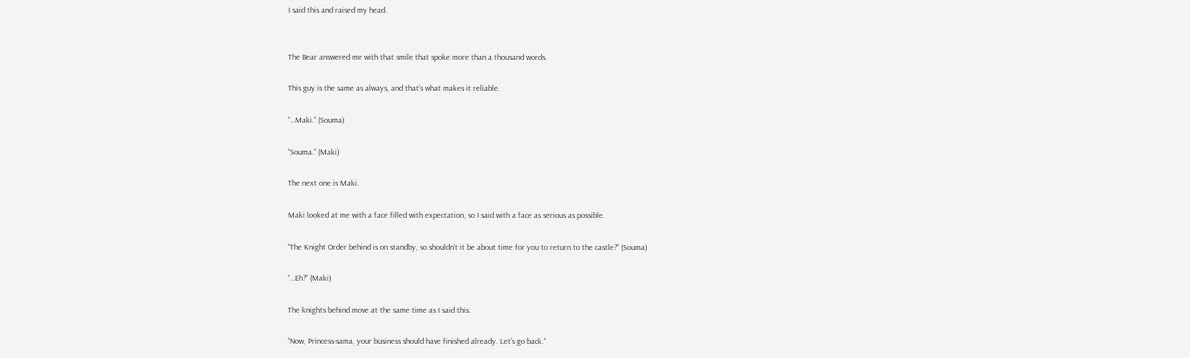I said this and raised my head.


The Bear answered me with that smile that spoke more than a thousand words.

This guy is the same as always, and that’s what makes it reliable.

“…Maki.” (Souma)

“Souma.” (Maki)

The next one is Maki.

Maki looked at me with a face filled with expectation, so I said with a face as serious as possible.

“The Knight Order behind is on standby, so shouldn’t it be about time for you to return to the castle?” (Souma)

“…Eh?” (Maki)

The knights behind move at the same time as I said this.

“Now, Princess-sama, your business should have finished already. Let’s go back.”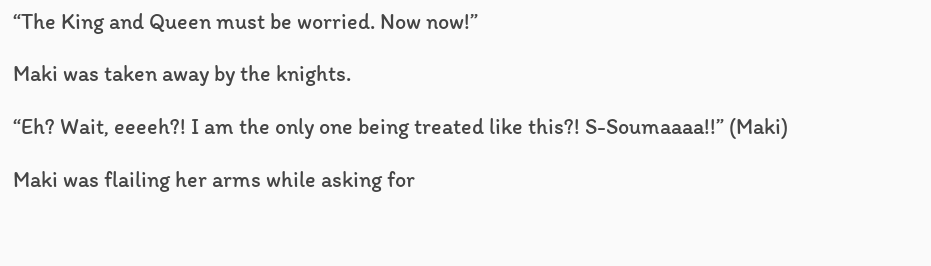“The King and Queen must be worried. Now now!”

Maki was taken away by the knights.

“Eh? Wait, eeeeh?! I am the only one being treated like this?! S-Soumaaaa!!” (Maki)

Maki was flailing her arms while asking for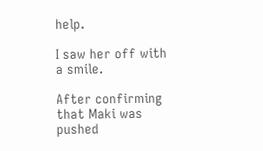help.

I saw her off with a smile.

After confirming that Maki was pushed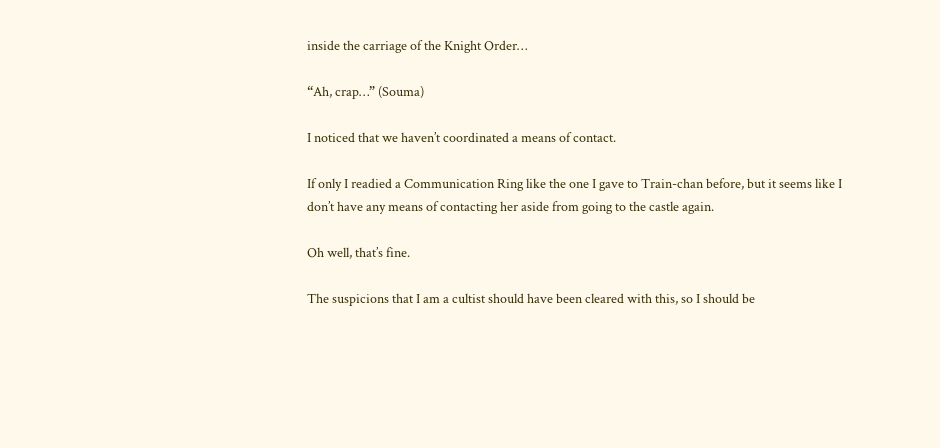inside the carriage of the Knight Order…

“Ah, crap…” (Souma)

I noticed that we haven’t coordinated a means of contact.

If only I readied a Communication Ring like the one I gave to Train-chan before, but it seems like I don’t have any means of contacting her aside from going to the castle again.

Oh well, that’s fine.

The suspicions that I am a cultist should have been cleared with this, so I should be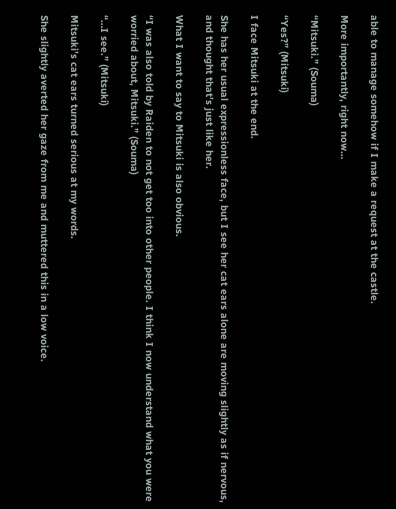able to manage somehow if I make a request at the castle.

More importantly, right now…

“Mitsuki.” (Souma)

“Yes?” (Mitsuki)

I face Mitsuki at the end.

She has her usual expressionless face, but I see her cat ears alone are moving slightly as if nervous, and thought that’s just like her.

What I want to say to Mitsuki is also obvious.

“I was also told by Raiden to not get too into other people. I think I now understand what you were worried about, Mitsuki.” (Souma)

“…I see.” (Mitsuki)

Mitsuki’s cat ears turned serious at my words.

She slightly averted her gaze from me and muttered this in a low voice.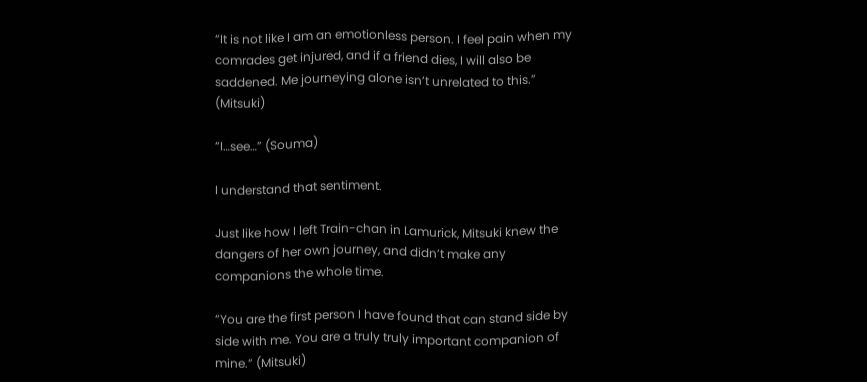“It is not like I am an emotionless person. I feel pain when my comrades get injured, and if a friend dies, I will also be saddened. Me journeying alone isn’t unrelated to this.” (Mitsuki)

“I…see…” (Souma)

I understand that sentiment.

Just like how I left Train-chan in Lamurick, Mitsuki knew the dangers of her own journey, and didn’t make any companions the whole time.

“You are the first person I have found that can stand side by side with me. You are a truly truly important companion of mine.” (Mitsuki)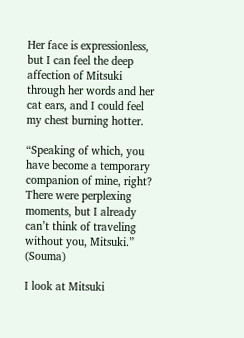Her face is expressionless, but I can feel the deep affection of Mitsuki through her words and her cat ears, and I could feel my chest burning hotter.

“Speaking of which, you have become a temporary companion of mine, right? There were perplexing moments, but I already can’t think of traveling without you, Mitsuki.” (Souma)

I look at Mitsuki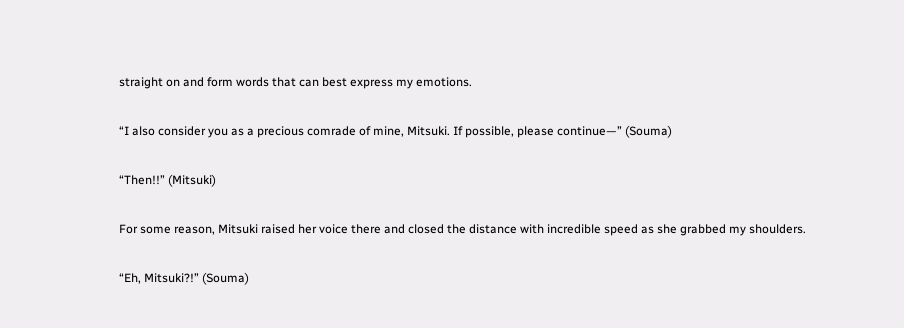straight on and form words that can best express my emotions.

“I also consider you as a precious comrade of mine, Mitsuki. If possible, please continue—” (Souma)

“Then!!” (Mitsuki)

For some reason, Mitsuki raised her voice there and closed the distance with incredible speed as she grabbed my shoulders.

“Eh, Mitsuki?!” (Souma)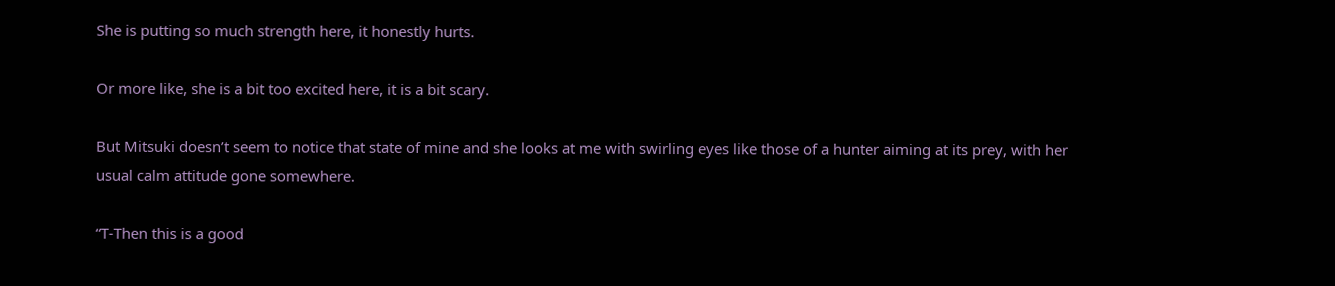She is putting so much strength here, it honestly hurts.

Or more like, she is a bit too excited here, it is a bit scary.

But Mitsuki doesn’t seem to notice that state of mine and she looks at me with swirling eyes like those of a hunter aiming at its prey, with her usual calm attitude gone somewhere.

“T-Then this is a good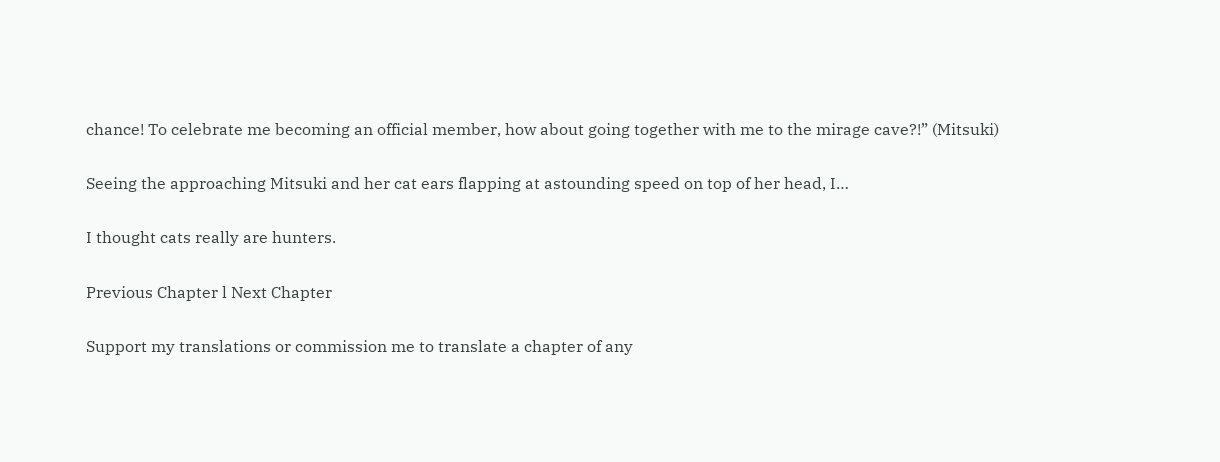chance! To celebrate me becoming an official member, how about going together with me to the mirage cave?!” (Mitsuki)

Seeing the approaching Mitsuki and her cat ears flapping at astounding speed on top of her head, I…

I thought cats really are hunters.

Previous Chapter l Next Chapter

Support my translations or commission me to translate a chapter of any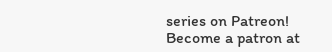series on Patreon!
Become a patron at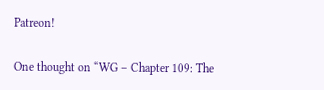Patreon!

One thought on “WG – Chapter 109: The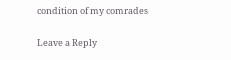condition of my comrades

Leave a Reply